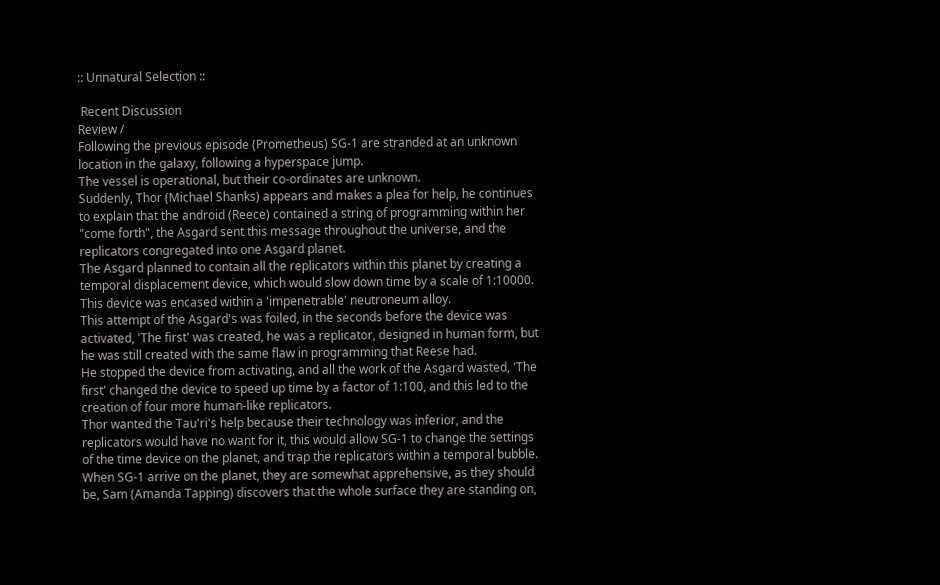:: Unnatural Selection ::

 Recent Discussion
Review /
Following the previous episode (Prometheus) SG-1 are stranded at an unknown location in the galaxy, following a hyperspace jump.
The vessel is operational, but their co-ordinates are unknown.
Suddenly, Thor (Michael Shanks) appears and makes a plea for help, he continues to explain that the android (Reece) contained a string of programming within her "come forth", the Asgard sent this message throughout the universe, and the replicators congregated into one Asgard planet.
The Asgard planned to contain all the replicators within this planet by creating a temporal displacement device, which would slow down time by a scale of 1:10000.
This device was encased within a 'impenetrable' neutroneum alloy.
This attempt of the Asgard's was foiled, in the seconds before the device was activated, 'The first' was created, he was a replicator, designed in human form, but he was still created with the same flaw in programming that Reese had.
He stopped the device from activating, and all the work of the Asgard wasted, 'The first' changed the device to speed up time by a factor of 1:100, and this led to the creation of four more human-like replicators.
Thor wanted the Tau'ri's help because their technology was inferior, and the replicators would have no want for it, this would allow SG-1 to change the settings of the time device on the planet, and trap the replicators within a temporal bubble.
When SG-1 arrive on the planet, they are somewhat apprehensive, as they should be, Sam (Amanda Tapping) discovers that the whole surface they are standing on,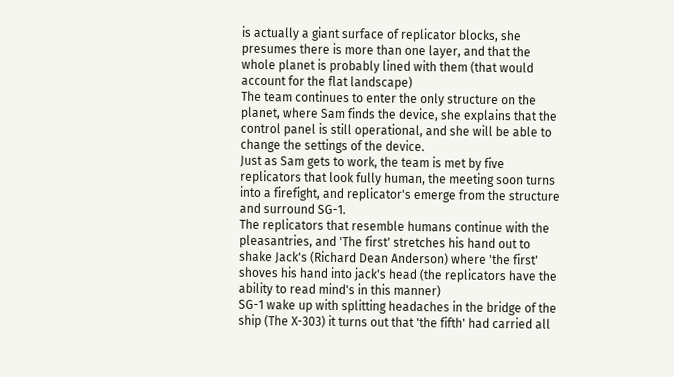is actually a giant surface of replicator blocks, she presumes there is more than one layer, and that the whole planet is probably lined with them (that would account for the flat landscape)
The team continues to enter the only structure on the planet, where Sam finds the device, she explains that the control panel is still operational, and she will be able to change the settings of the device.
Just as Sam gets to work, the team is met by five replicators that look fully human, the meeting soon turns into a firefight, and replicator's emerge from the structure and surround SG-1.
The replicators that resemble humans continue with the pleasantries, and 'The first' stretches his hand out to shake Jack's (Richard Dean Anderson) where 'the first' shoves his hand into jack's head (the replicators have the ability to read mind's in this manner)
SG-1 wake up with splitting headaches in the bridge of the ship (The X-303) it turns out that 'the fifth' had carried all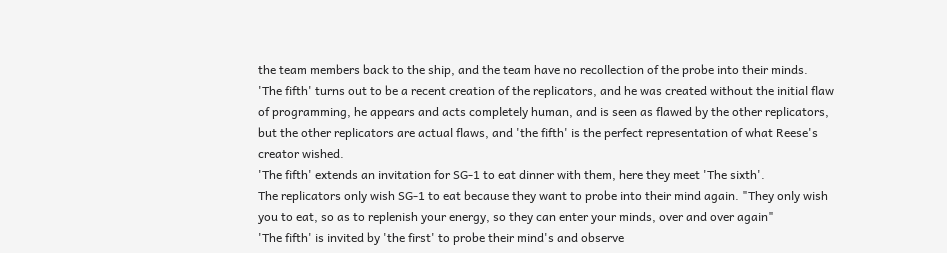the team members back to the ship, and the team have no recollection of the probe into their minds.
'The fifth' turns out to be a recent creation of the replicators, and he was created without the initial flaw of programming, he appears and acts completely human, and is seen as flawed by the other replicators, but the other replicators are actual flaws, and 'the fifth' is the perfect representation of what Reese's creator wished.
'The fifth' extends an invitation for SG-1 to eat dinner with them, here they meet 'The sixth'.
The replicators only wish SG-1 to eat because they want to probe into their mind again. "They only wish you to eat, so as to replenish your energy, so they can enter your minds, over and over again"
'The fifth' is invited by 'the first' to probe their mind's and observe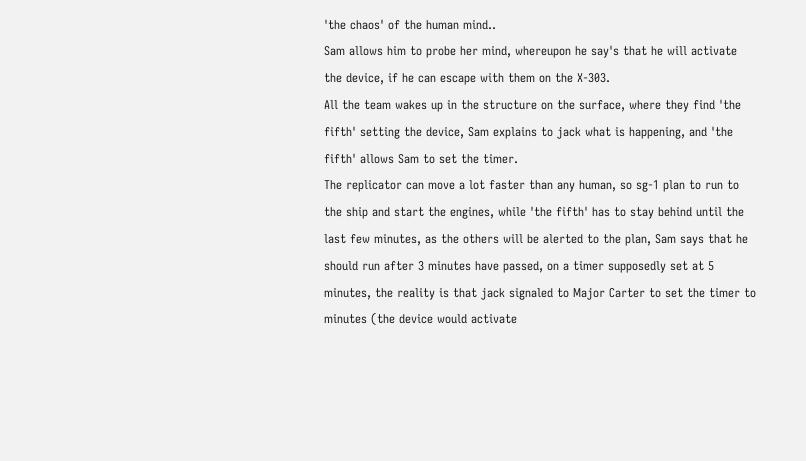'the chaos' of the human mind..
Sam allows him to probe her mind, whereupon he say's that he will activate the device, if he can escape with them on the X-303.
All the team wakes up in the structure on the surface, where they find 'the fifth' setting the device, Sam explains to jack what is happening, and 'the fifth' allows Sam to set the timer.
The replicator can move a lot faster than any human, so sg-1 plan to run to the ship and start the engines, while 'the fifth' has to stay behind until the last few minutes, as the others will be alerted to the plan, Sam says that he should run after 3 minutes have passed, on a timer supposedly set at 5 minutes, the reality is that jack signaled to Major Carter to set the timer to minutes (the device would activate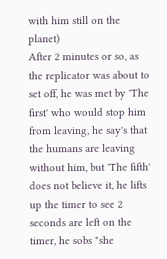with him still on the planet)
After 2 minutes or so, as the replicator was about to set off, he was met by 'The first' who would stop him from leaving, he say's that the humans are leaving without him, but 'The fifth' does not believe it, he lifts up the timer to see 2 seconds are left on the timer, he sobs "she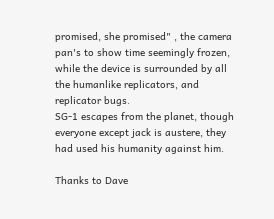promised, she promised" , the camera pan's to show time seemingly frozen, while the device is surrounded by all the humanlike replicators, and replicator bugs.
SG-1 escapes from the planet, though everyone except jack is austere, they had used his humanity against him.

Thanks to Dave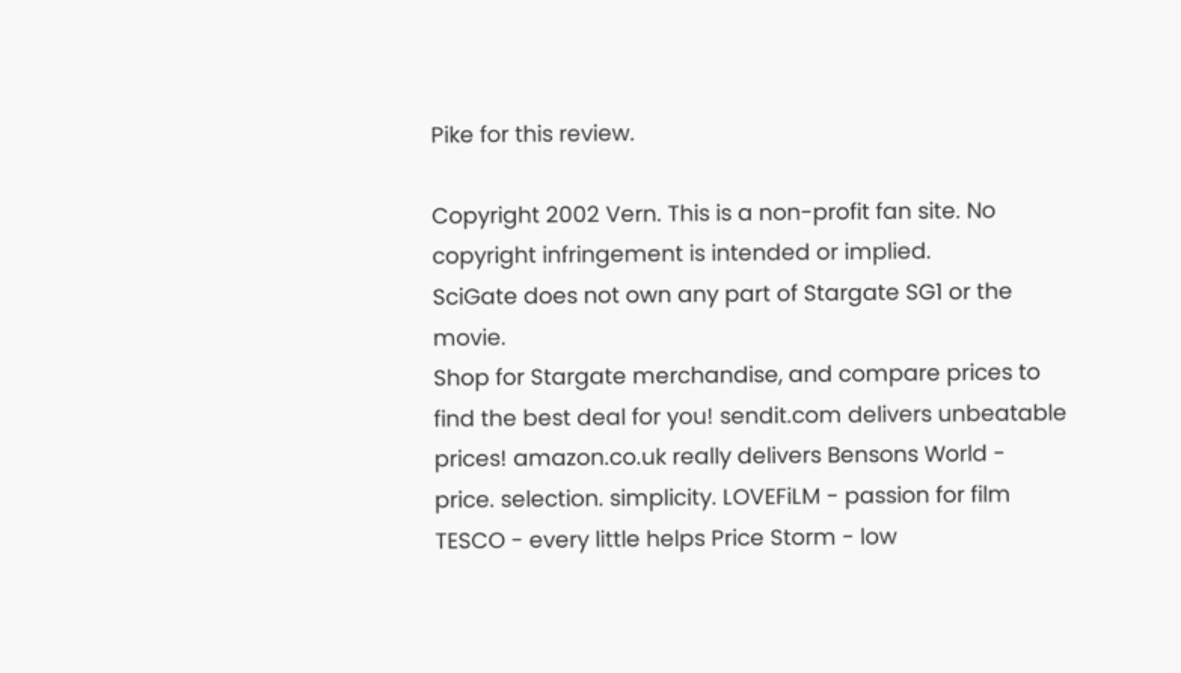Pike for this review.

Copyright 2002 Vern. This is a non-profit fan site. No copyright infringement is intended or implied.
SciGate does not own any part of Stargate SG1 or the movie.
Shop for Stargate merchandise, and compare prices to find the best deal for you! sendit.com delivers unbeatable prices! amazon.co.uk really delivers Bensons World - price. selection. simplicity. LOVEFiLM - passion for film TESCO - every little helps Price Storm - low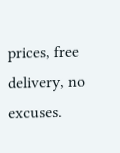prices, free delivery, no excuses.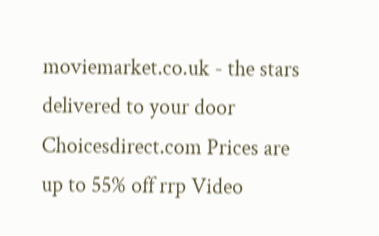moviemarket.co.uk - the stars delivered to your door Choicesdirect.com Prices are up to 55% off rrp Video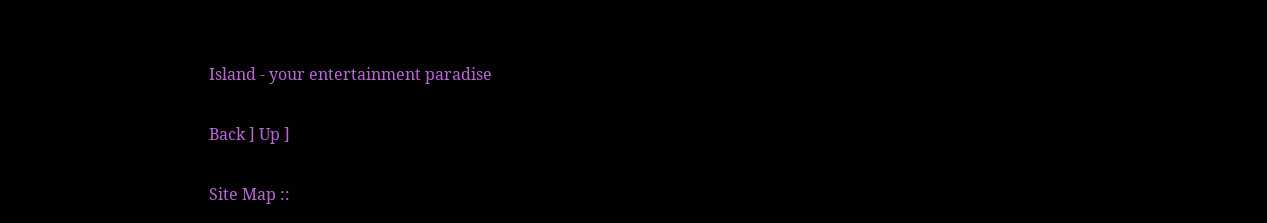Island - your entertainment paradise

Back ] Up ]

Site Map ::